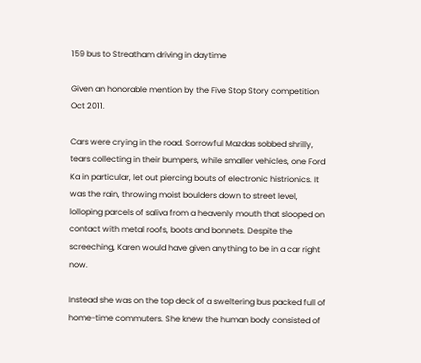159 bus to Streatham driving in daytime

Given an honorable mention by the Five Stop Story competition Oct 2011.

Cars were crying in the road. Sorrowful Mazdas sobbed shrilly, tears collecting in their bumpers, while smaller vehicles, one Ford Ka in particular, let out piercing bouts of electronic histrionics. It was the rain, throwing moist boulders down to street level, lolloping parcels of saliva from a heavenly mouth that slooped on contact with metal roofs, boots and bonnets. Despite the screeching, Karen would have given anything to be in a car right now.

Instead she was on the top deck of a sweltering bus packed full of home-time commuters. She knew the human body consisted of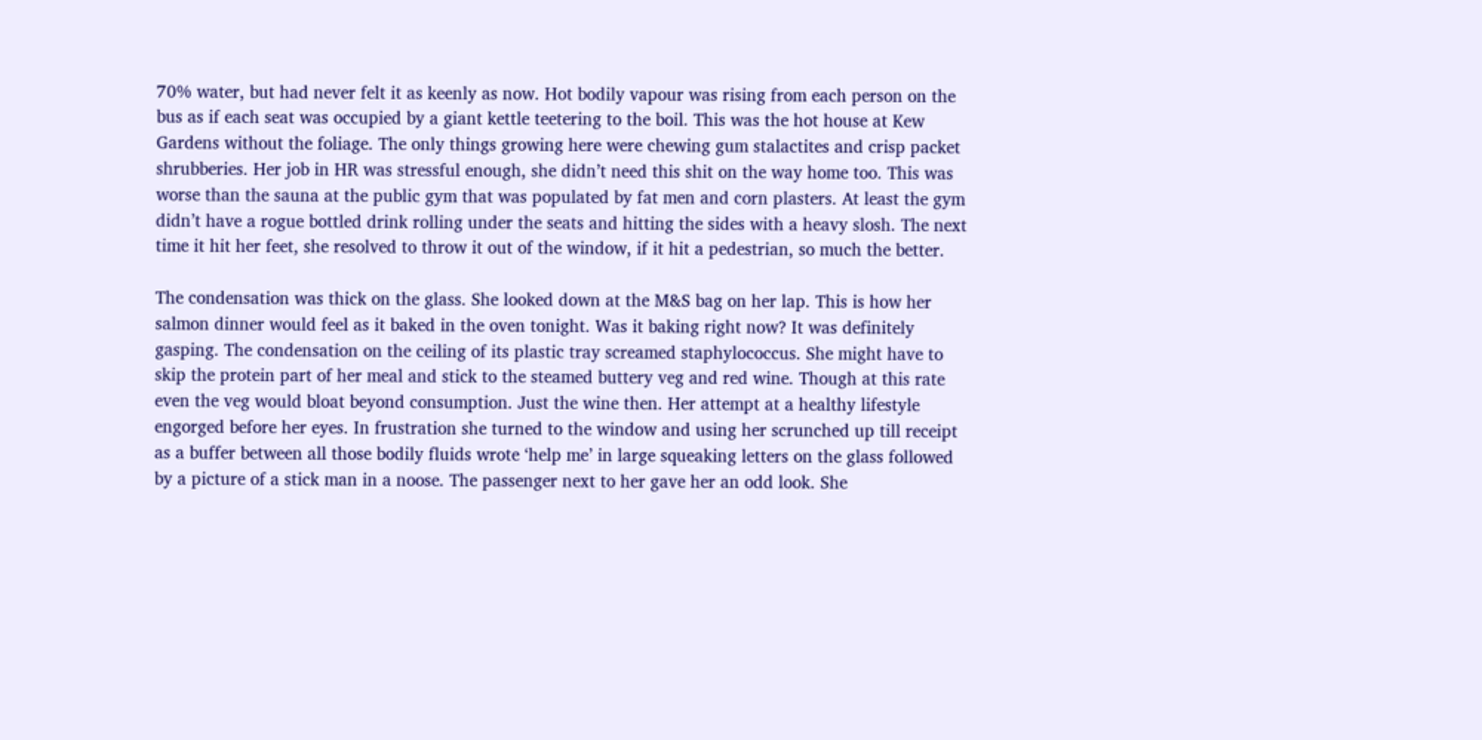70% water, but had never felt it as keenly as now. Hot bodily vapour was rising from each person on the bus as if each seat was occupied by a giant kettle teetering to the boil. This was the hot house at Kew Gardens without the foliage. The only things growing here were chewing gum stalactites and crisp packet shrubberies. Her job in HR was stressful enough, she didn’t need this shit on the way home too. This was worse than the sauna at the public gym that was populated by fat men and corn plasters. At least the gym didn’t have a rogue bottled drink rolling under the seats and hitting the sides with a heavy slosh. The next time it hit her feet, she resolved to throw it out of the window, if it hit a pedestrian, so much the better.

The condensation was thick on the glass. She looked down at the M&S bag on her lap. This is how her salmon dinner would feel as it baked in the oven tonight. Was it baking right now? It was definitely gasping. The condensation on the ceiling of its plastic tray screamed staphylococcus. She might have to skip the protein part of her meal and stick to the steamed buttery veg and red wine. Though at this rate even the veg would bloat beyond consumption. Just the wine then. Her attempt at a healthy lifestyle engorged before her eyes. In frustration she turned to the window and using her scrunched up till receipt as a buffer between all those bodily fluids wrote ‘help me’ in large squeaking letters on the glass followed by a picture of a stick man in a noose. The passenger next to her gave her an odd look. She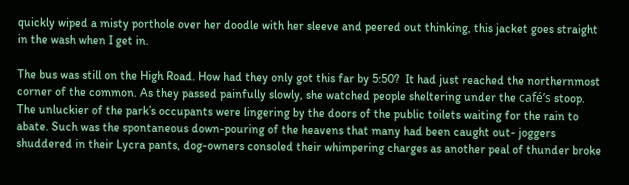quickly wiped a misty porthole over her doodle with her sleeve and peered out thinking, this jacket goes straight in the wash when I get in.

The bus was still on the High Road. How had they only got this far by 5:50?  It had just reached the northernmost corner of the common. As they passed painfully slowly, she watched people sheltering under the café’s stoop. The unluckier of the park’s occupants were lingering by the doors of the public toilets waiting for the rain to abate. Such was the spontaneous down-pouring of the heavens that many had been caught out- joggers shuddered in their Lycra pants, dog-owners consoled their whimpering charges as another peal of thunder broke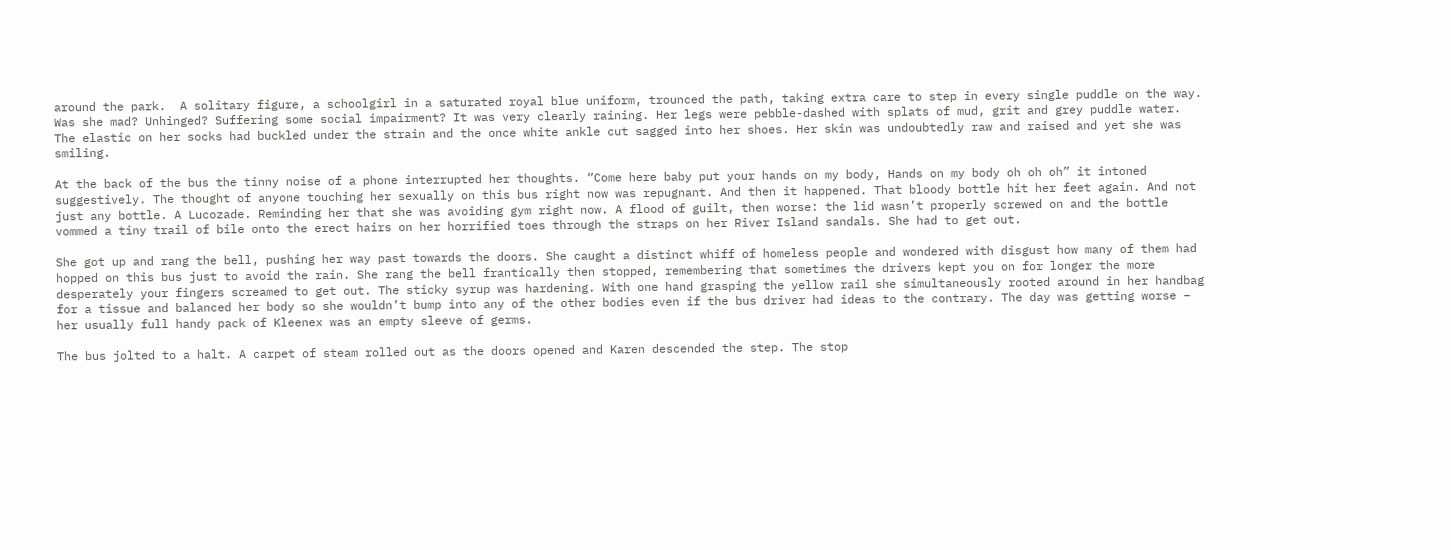around the park.  A solitary figure, a schoolgirl in a saturated royal blue uniform, trounced the path, taking extra care to step in every single puddle on the way. Was she mad? Unhinged? Suffering some social impairment? It was very clearly raining. Her legs were pebble-dashed with splats of mud, grit and grey puddle water. The elastic on her socks had buckled under the strain and the once white ankle cut sagged into her shoes. Her skin was undoubtedly raw and raised and yet she was smiling.

At the back of the bus the tinny noise of a phone interrupted her thoughts. “Come here baby put your hands on my body, Hands on my body oh oh oh” it intoned suggestively. The thought of anyone touching her sexually on this bus right now was repugnant. And then it happened. That bloody bottle hit her feet again. And not just any bottle. A Lucozade. Reminding her that she was avoiding gym right now. A flood of guilt, then worse: the lid wasn’t properly screwed on and the bottle vommed a tiny trail of bile onto the erect hairs on her horrified toes through the straps on her River Island sandals. She had to get out.

She got up and rang the bell, pushing her way past towards the doors. She caught a distinct whiff of homeless people and wondered with disgust how many of them had hopped on this bus just to avoid the rain. She rang the bell frantically then stopped, remembering that sometimes the drivers kept you on for longer the more desperately your fingers screamed to get out. The sticky syrup was hardening. With one hand grasping the yellow rail she simultaneously rooted around in her handbag for a tissue and balanced her body so she wouldn’t bump into any of the other bodies even if the bus driver had ideas to the contrary. The day was getting worse – her usually full handy pack of Kleenex was an empty sleeve of germs.

The bus jolted to a halt. A carpet of steam rolled out as the doors opened and Karen descended the step. The stop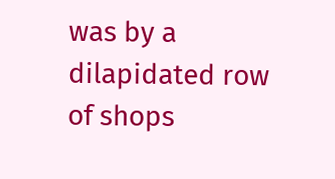was by a dilapidated row of shops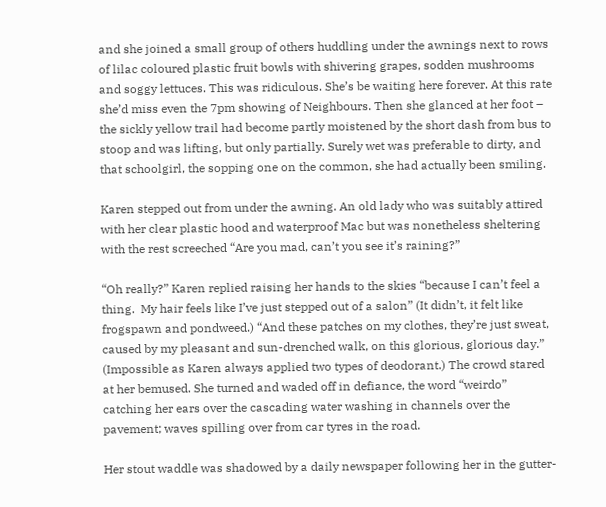and she joined a small group of others huddling under the awnings next to rows of lilac coloured plastic fruit bowls with shivering grapes, sodden mushrooms and soggy lettuces. This was ridiculous. She’s be waiting here forever. At this rate she’d miss even the 7pm showing of Neighbours. Then she glanced at her foot – the sickly yellow trail had become partly moistened by the short dash from bus to stoop and was lifting, but only partially. Surely wet was preferable to dirty, and that schoolgirl, the sopping one on the common, she had actually been smiling.

Karen stepped out from under the awning. An old lady who was suitably attired with her clear plastic hood and waterproof Mac but was nonetheless sheltering with the rest screeched “Are you mad, can’t you see it’s raining?”

“Oh really?” Karen replied raising her hands to the skies “because I can’t feel a thing.  My hair feels like I’ve just stepped out of a salon” (It didn’t, it felt like frogspawn and pondweed.) “And these patches on my clothes, they’re just sweat, caused by my pleasant and sun-drenched walk, on this glorious, glorious day.” (Impossible as Karen always applied two types of deodorant.) The crowd stared at her bemused. She turned and waded off in defiance, the word “weirdo” catching her ears over the cascading water washing in channels over the pavement; waves spilling over from car tyres in the road.

Her stout waddle was shadowed by a daily newspaper following her in the gutter-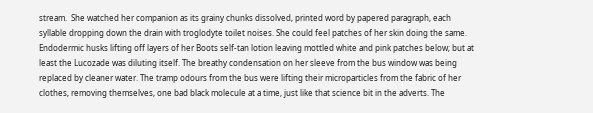stream.  She watched her companion as its grainy chunks dissolved, printed word by papered paragraph, each syllable dropping down the drain with troglodyte toilet noises. She could feel patches of her skin doing the same. Endodermic husks lifting off layers of her Boots self-tan lotion leaving mottled white and pink patches below; but at least the Lucozade was diluting itself. The breathy condensation on her sleeve from the bus window was being replaced by cleaner water. The tramp odours from the bus were lifting their microparticles from the fabric of her clothes, removing themselves, one bad black molecule at a time, just like that science bit in the adverts. The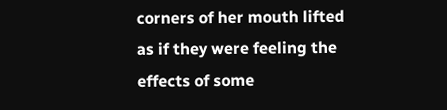corners of her mouth lifted as if they were feeling the effects of some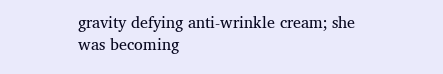gravity defying anti-wrinkle cream; she was becoming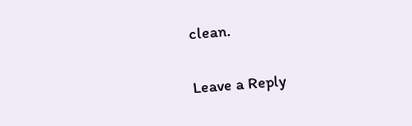clean.

Leave a Reply